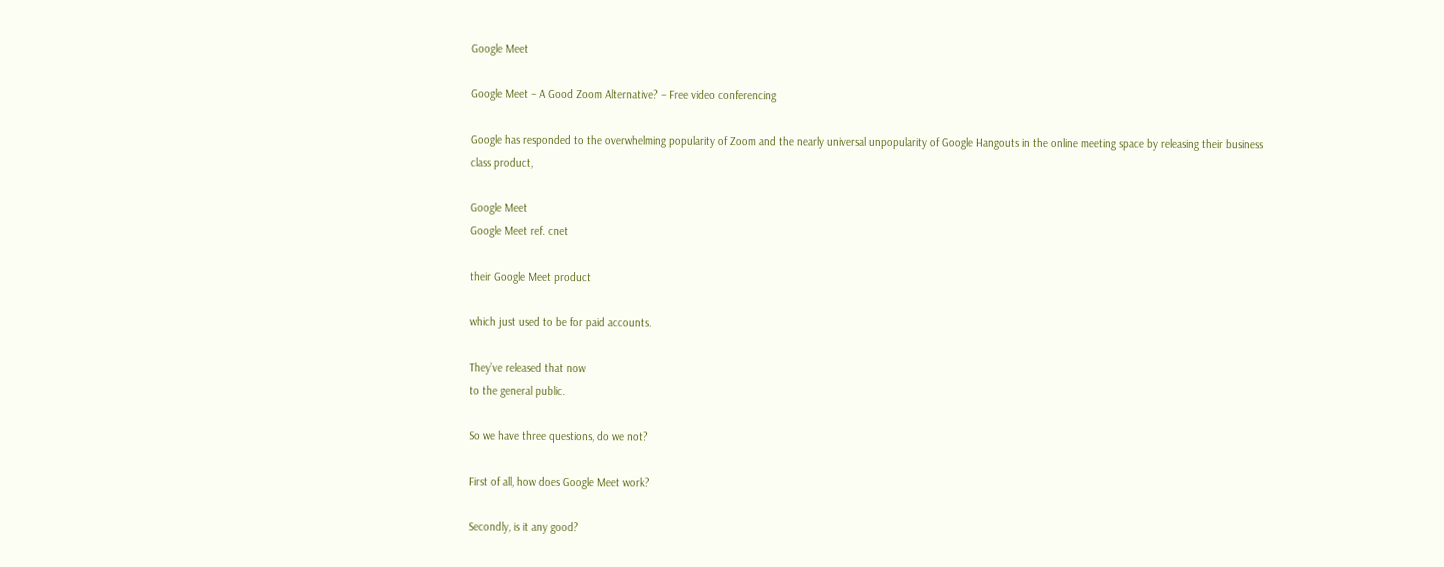Google Meet

Google Meet – A Good Zoom Alternative? – Free video conferencing

Google has responded to the overwhelming popularity of Zoom and the nearly universal unpopularity of Google Hangouts in the online meeting space by releasing their business class product,

Google Meet
Google Meet ref. cnet

their Google Meet product

which just used to be for paid accounts.

They’ve released that now
to the general public.

So we have three questions, do we not?

First of all, how does Google Meet work?

Secondly, is it any good?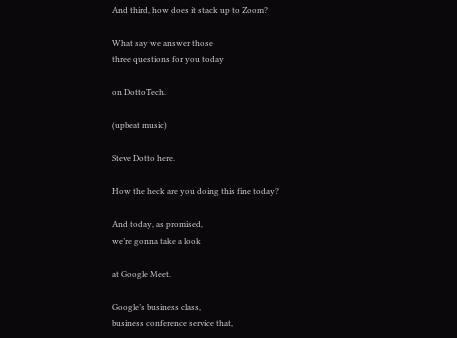And third, how does it stack up to Zoom?

What say we answer those
three questions for you today

on DottoTech.

(upbeat music)

Steve Dotto here.

How the heck are you doing this fine today?

And today, as promised,
we’re gonna take a look

at Google Meet.

Google’s business class,
business conference service that,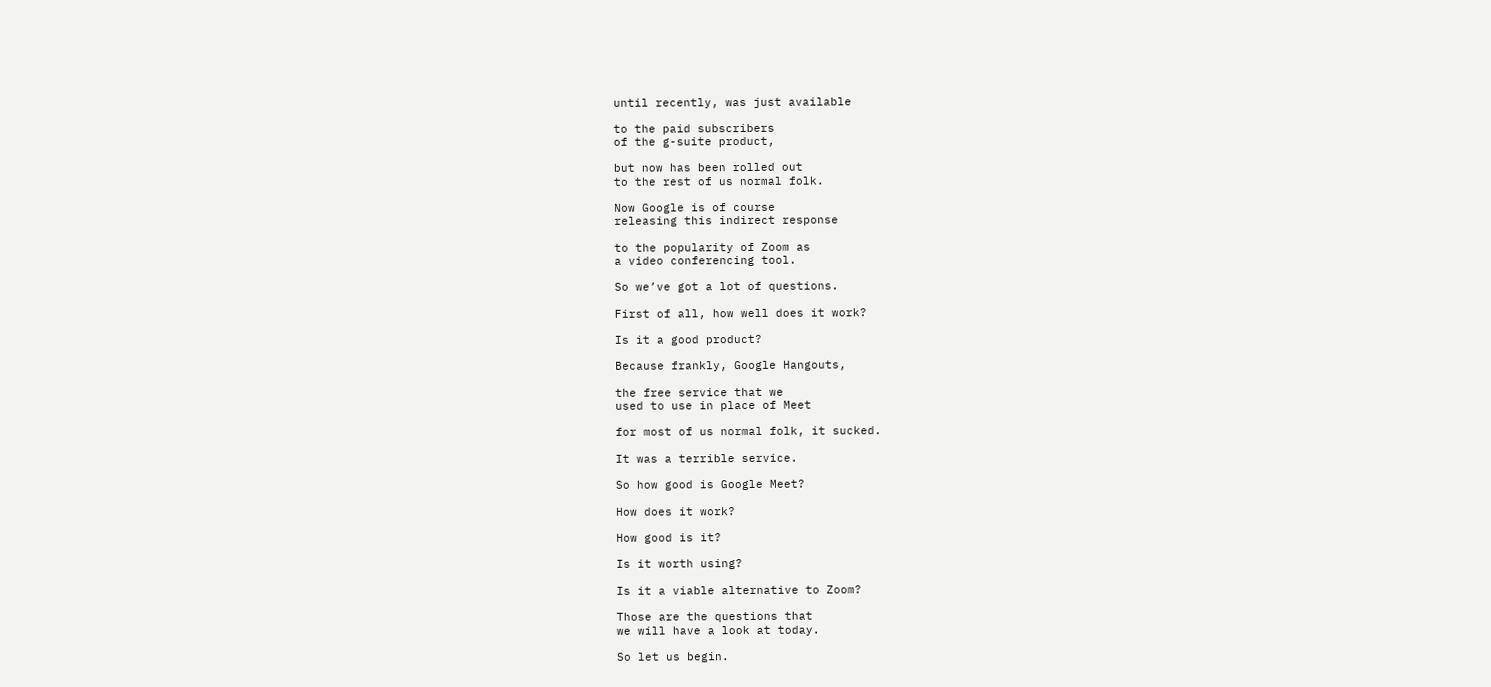until recently, was just available

to the paid subscribers
of the g-suite product,

but now has been rolled out
to the rest of us normal folk.

Now Google is of course
releasing this indirect response

to the popularity of Zoom as
a video conferencing tool.

So we’ve got a lot of questions.

First of all, how well does it work?

Is it a good product?

Because frankly, Google Hangouts,

the free service that we
used to use in place of Meet

for most of us normal folk, it sucked.

It was a terrible service.

So how good is Google Meet?

How does it work?

How good is it?

Is it worth using?

Is it a viable alternative to Zoom?

Those are the questions that
we will have a look at today.

So let us begin.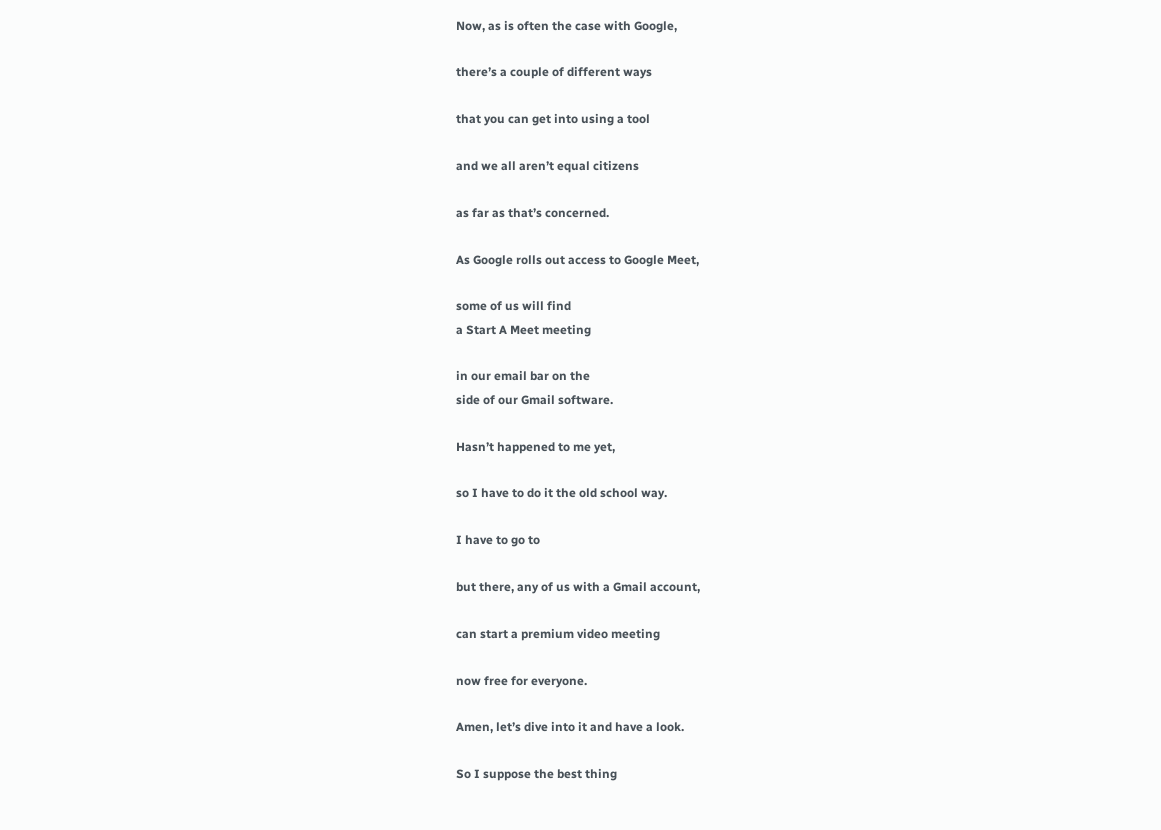Now, as is often the case with Google,

there’s a couple of different ways

that you can get into using a tool

and we all aren’t equal citizens

as far as that’s concerned.

As Google rolls out access to Google Meet,

some of us will find
a Start A Meet meeting

in our email bar on the
side of our Gmail software.

Hasn’t happened to me yet,

so I have to do it the old school way.

I have to go to

but there, any of us with a Gmail account,

can start a premium video meeting

now free for everyone.

Amen, let’s dive into it and have a look.

So I suppose the best thing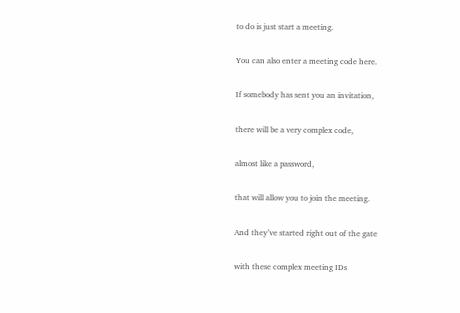to do is just start a meeting.

You can also enter a meeting code here.

If somebody has sent you an invitation,

there will be a very complex code,

almost like a password,

that will allow you to join the meeting.

And they’ve started right out of the gate

with these complex meeting IDs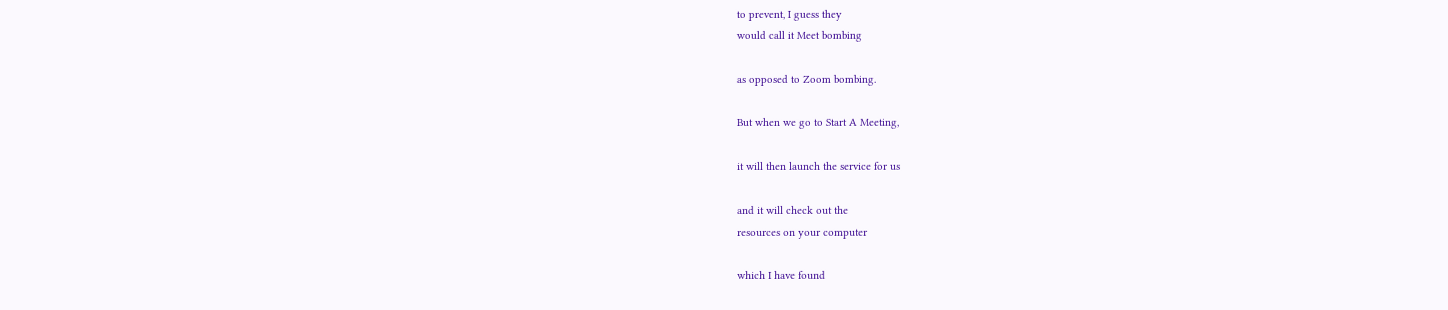to prevent, I guess they
would call it Meet bombing

as opposed to Zoom bombing.

But when we go to Start A Meeting,

it will then launch the service for us

and it will check out the
resources on your computer

which I have found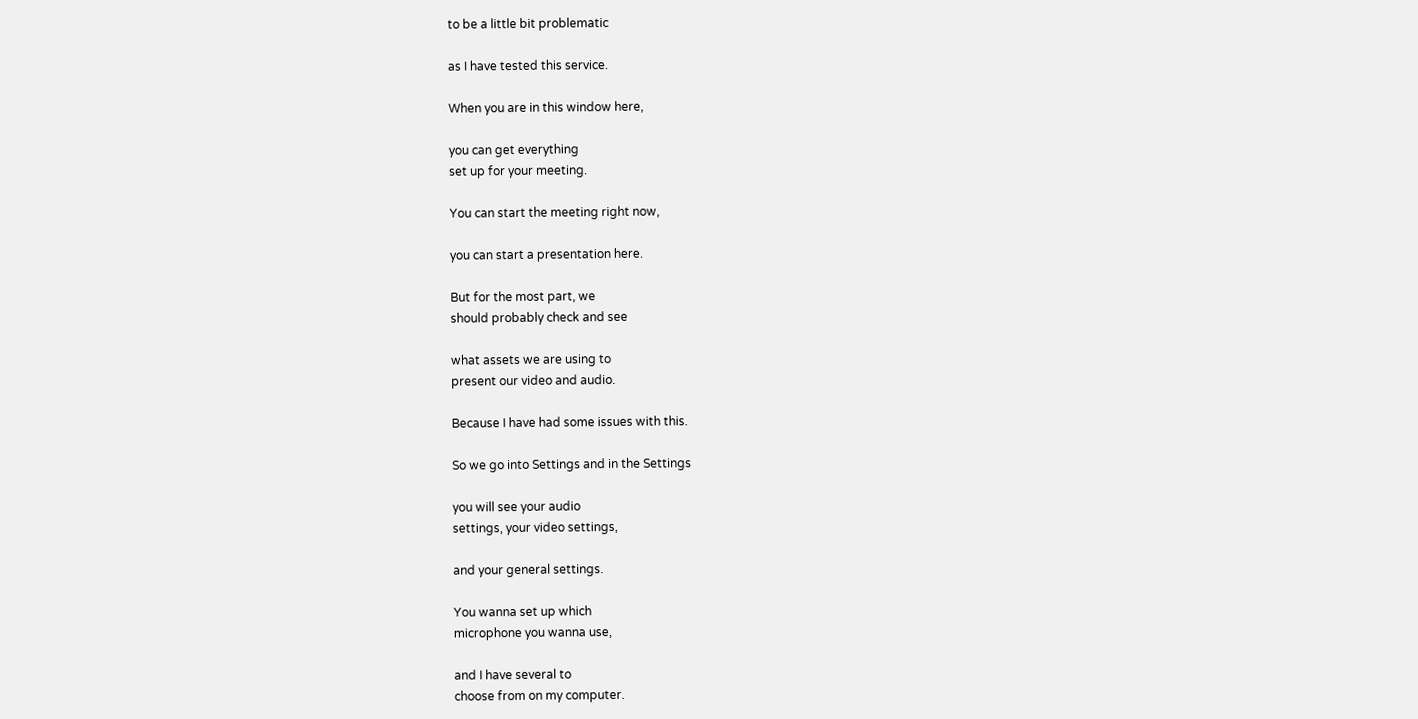to be a little bit problematic

as I have tested this service.

When you are in this window here,

you can get everything
set up for your meeting.

You can start the meeting right now,

you can start a presentation here.

But for the most part, we
should probably check and see

what assets we are using to
present our video and audio.

Because I have had some issues with this.

So we go into Settings and in the Settings

you will see your audio
settings, your video settings,

and your general settings.

You wanna set up which
microphone you wanna use,

and I have several to
choose from on my computer.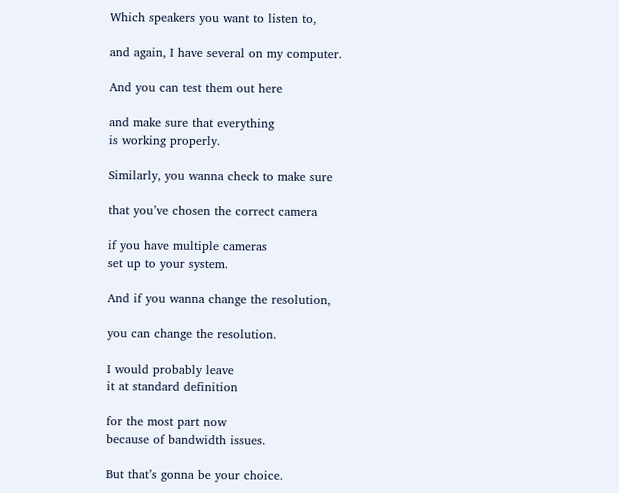Which speakers you want to listen to,

and again, I have several on my computer.

And you can test them out here

and make sure that everything
is working properly.

Similarly, you wanna check to make sure

that you’ve chosen the correct camera

if you have multiple cameras
set up to your system.

And if you wanna change the resolution,

you can change the resolution.

I would probably leave
it at standard definition

for the most part now
because of bandwidth issues.

But that’s gonna be your choice.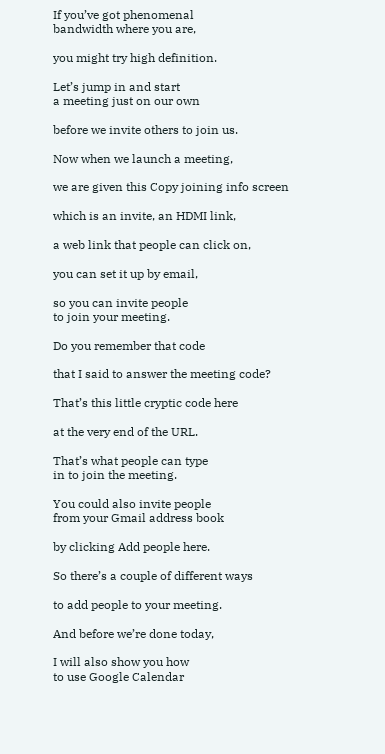If you’ve got phenomenal
bandwidth where you are,

you might try high definition.

Let’s jump in and start
a meeting just on our own

before we invite others to join us.

Now when we launch a meeting,

we are given this Copy joining info screen

which is an invite, an HDMI link,

a web link that people can click on,

you can set it up by email,

so you can invite people
to join your meeting.

Do you remember that code

that I said to answer the meeting code?

That’s this little cryptic code here

at the very end of the URL.

That’s what people can type
in to join the meeting.

You could also invite people
from your Gmail address book

by clicking Add people here.

So there’s a couple of different ways

to add people to your meeting.

And before we’re done today,

I will also show you how
to use Google Calendar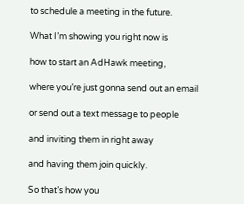to schedule a meeting in the future.

What I’m showing you right now is

how to start an AdHawk meeting,

where you’re just gonna send out an email

or send out a text message to people

and inviting them in right away

and having them join quickly.

So that’s how you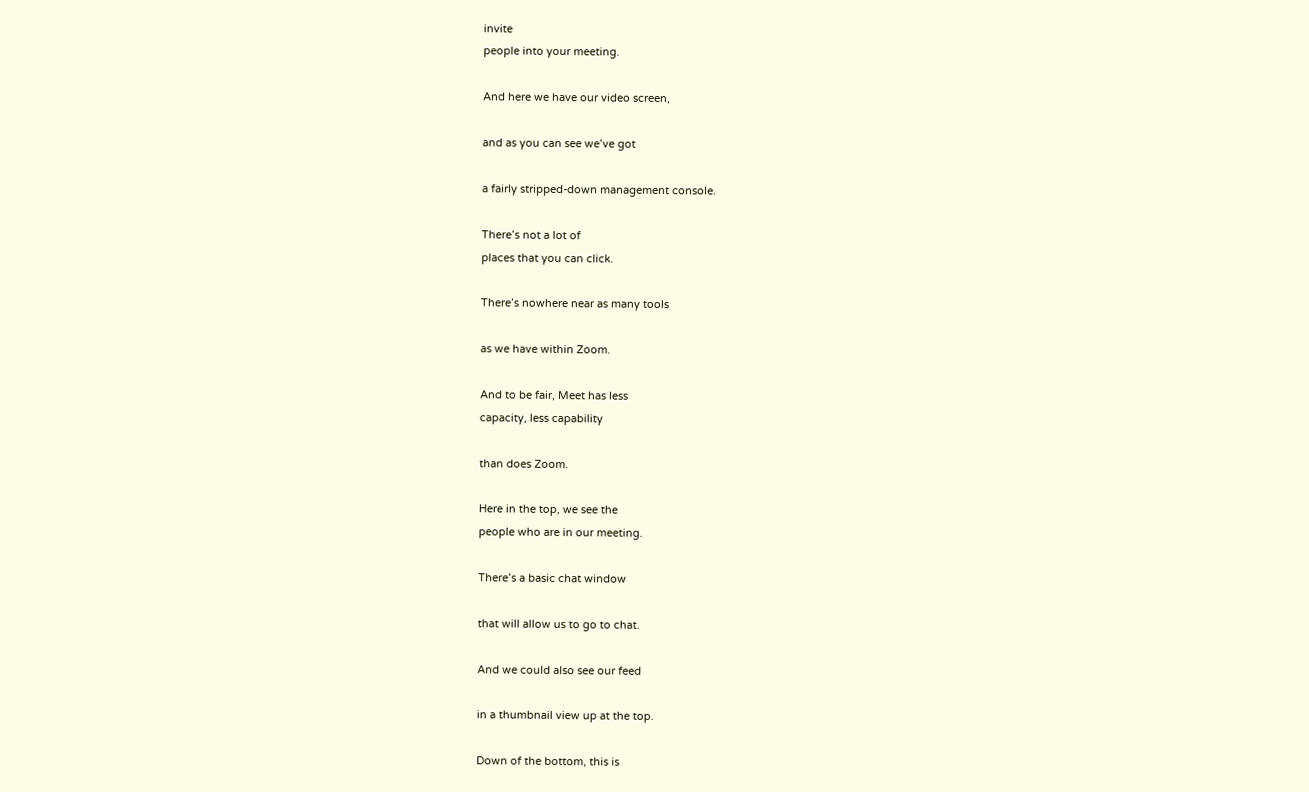invite
people into your meeting.

And here we have our video screen,

and as you can see we’ve got

a fairly stripped-down management console.

There’s not a lot of
places that you can click.

There’s nowhere near as many tools

as we have within Zoom.

And to be fair, Meet has less
capacity, less capability

than does Zoom.

Here in the top, we see the
people who are in our meeting.

There’s a basic chat window

that will allow us to go to chat.

And we could also see our feed

in a thumbnail view up at the top.

Down of the bottom, this is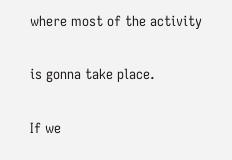where most of the activity

is gonna take place.

If we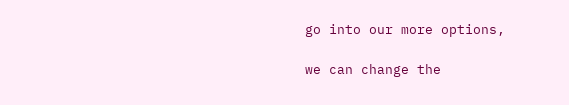go into our more options,

we can change the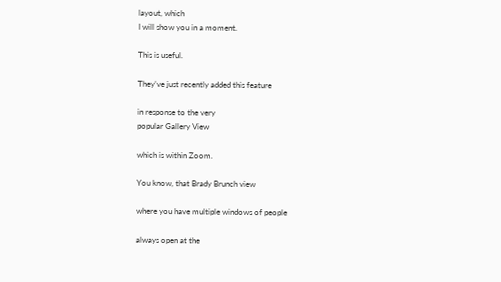layout, which
I will show you in a moment.

This is useful.

They’ve just recently added this feature

in response to the very
popular Gallery View

which is within Zoom.

You know, that Brady Brunch view

where you have multiple windows of people

always open at the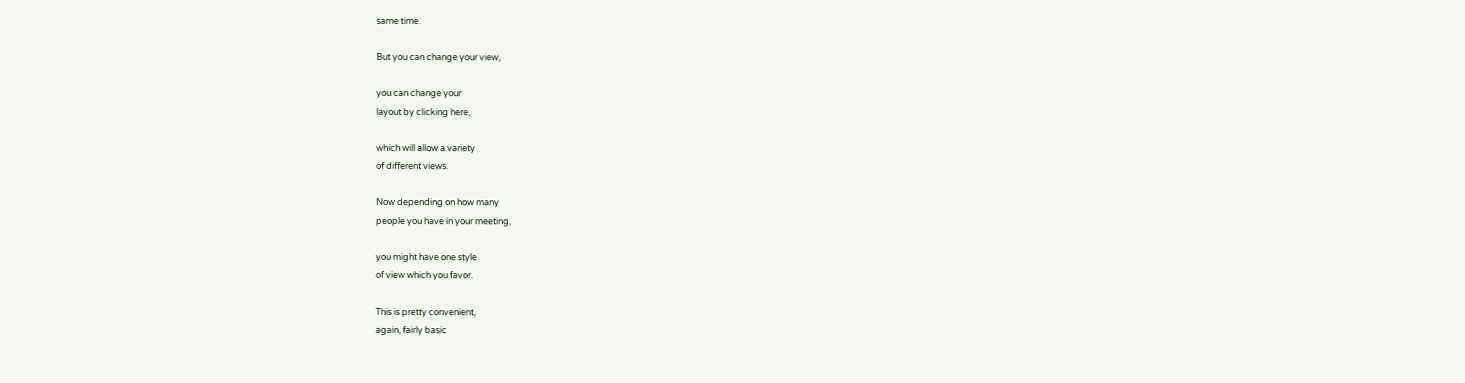same time.

But you can change your view,

you can change your
layout by clicking here,

which will allow a variety
of different views.

Now depending on how many
people you have in your meeting,

you might have one style
of view which you favor.

This is pretty convenient,
again, fairly basic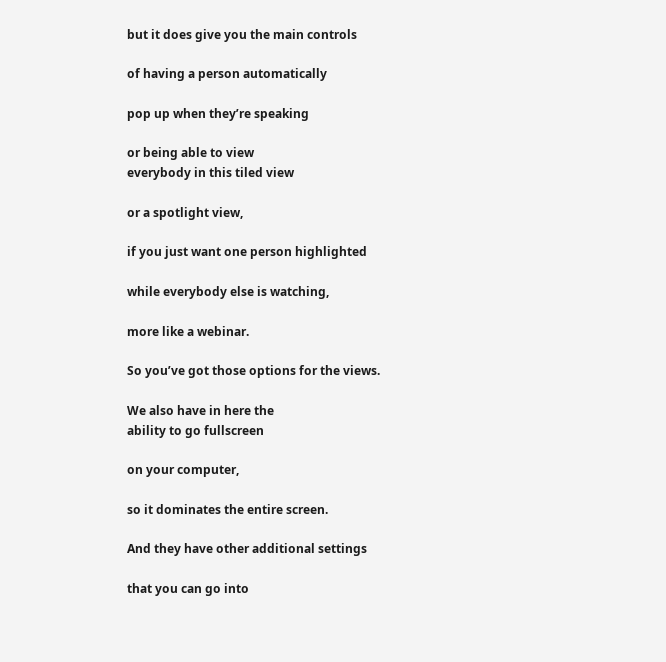but it does give you the main controls

of having a person automatically

pop up when they’re speaking

or being able to view
everybody in this tiled view

or a spotlight view,

if you just want one person highlighted

while everybody else is watching,

more like a webinar.

So you’ve got those options for the views.

We also have in here the
ability to go fullscreen

on your computer,

so it dominates the entire screen.

And they have other additional settings

that you can go into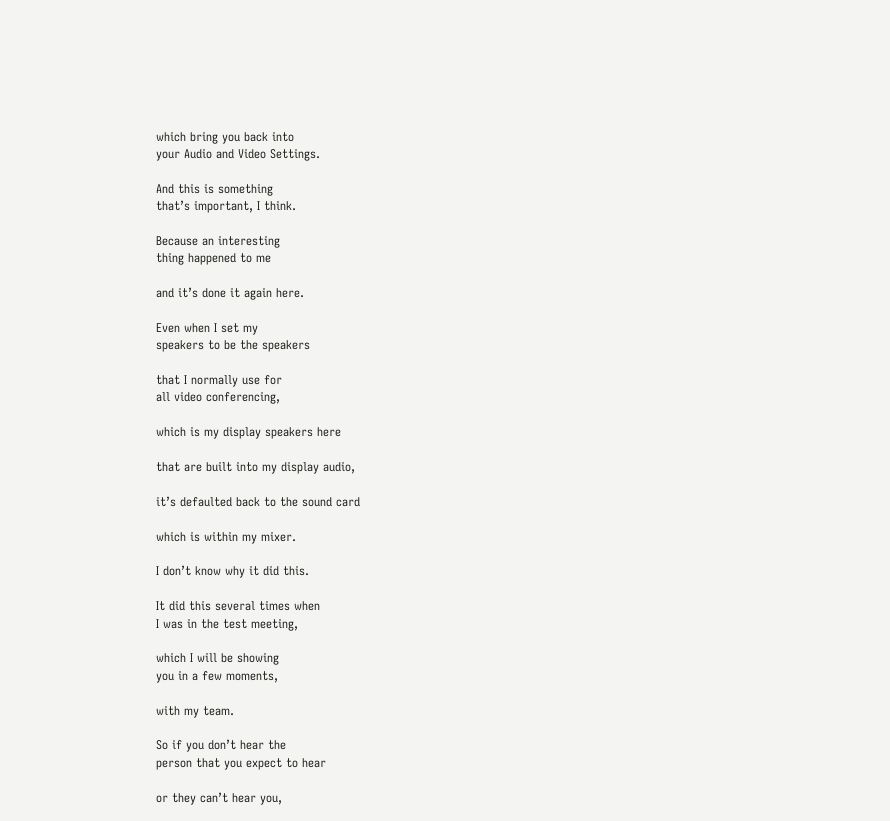which bring you back into
your Audio and Video Settings.

And this is something
that’s important, I think.

Because an interesting
thing happened to me

and it’s done it again here.

Even when I set my
speakers to be the speakers

that I normally use for
all video conferencing,

which is my display speakers here

that are built into my display audio,

it’s defaulted back to the sound card

which is within my mixer.

I don’t know why it did this.

It did this several times when
I was in the test meeting,

which I will be showing
you in a few moments,

with my team.

So if you don’t hear the
person that you expect to hear

or they can’t hear you,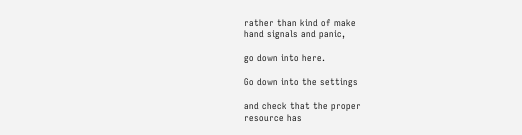rather than kind of make
hand signals and panic,

go down into here.

Go down into the settings

and check that the proper
resource has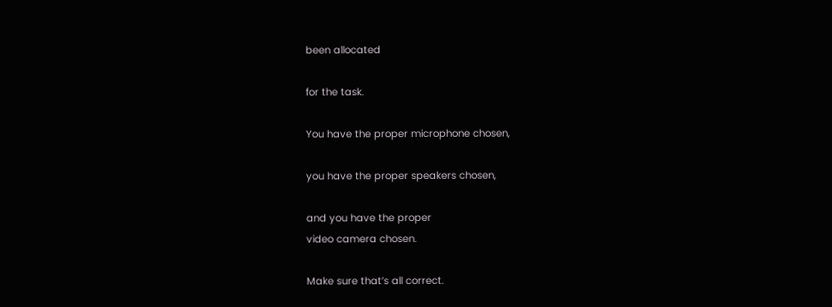been allocated

for the task.

You have the proper microphone chosen,

you have the proper speakers chosen,

and you have the proper
video camera chosen.

Make sure that’s all correct.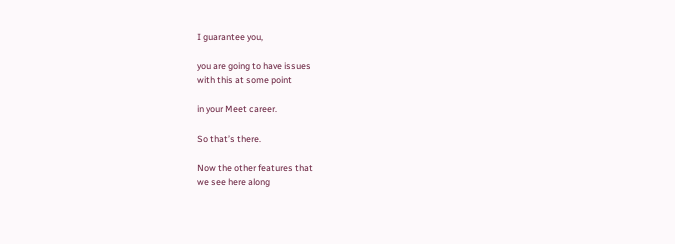I guarantee you,

you are going to have issues
with this at some point

in your Meet career.

So that’s there.

Now the other features that
we see here along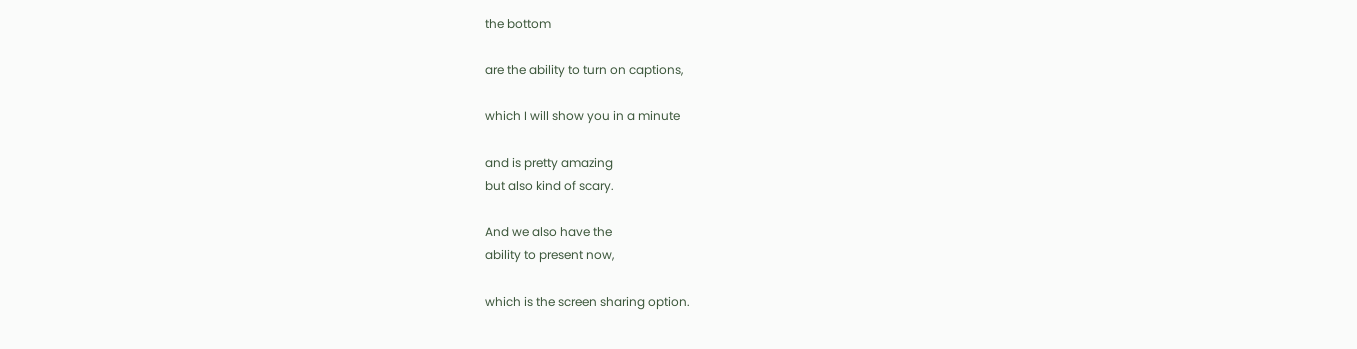the bottom

are the ability to turn on captions,

which I will show you in a minute

and is pretty amazing
but also kind of scary.

And we also have the
ability to present now,

which is the screen sharing option.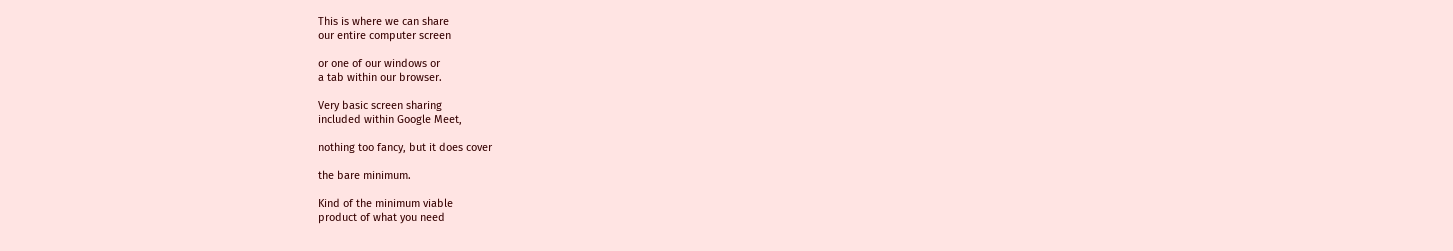This is where we can share
our entire computer screen

or one of our windows or
a tab within our browser.

Very basic screen sharing
included within Google Meet,

nothing too fancy, but it does cover

the bare minimum.

Kind of the minimum viable
product of what you need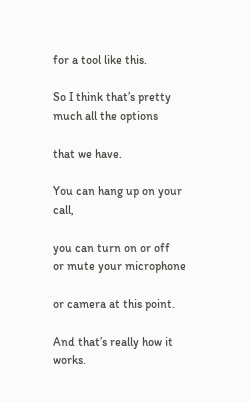for a tool like this.

So I think that’s pretty
much all the options

that we have.

You can hang up on your call,

you can turn on or off
or mute your microphone

or camera at this point.

And that’s really how it works.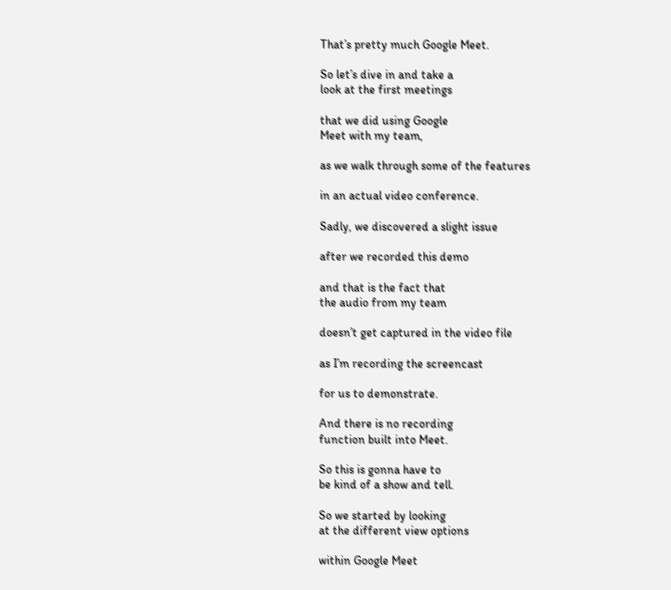That’s pretty much Google Meet.

So let’s dive in and take a
look at the first meetings

that we did using Google
Meet with my team,

as we walk through some of the features

in an actual video conference.

Sadly, we discovered a slight issue

after we recorded this demo

and that is the fact that
the audio from my team

doesn’t get captured in the video file

as I’m recording the screencast

for us to demonstrate.

And there is no recording
function built into Meet.

So this is gonna have to
be kind of a show and tell.

So we started by looking
at the different view options

within Google Meet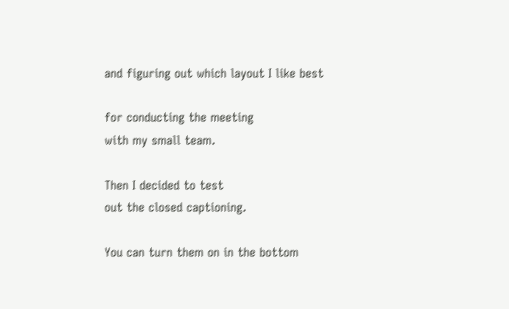and figuring out which layout I like best

for conducting the meeting
with my small team.

Then I decided to test
out the closed captioning.

You can turn them on in the bottom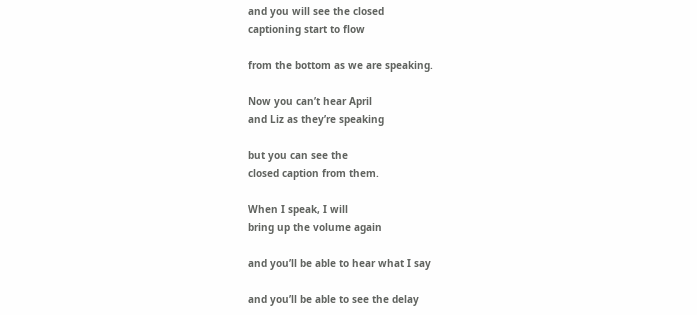and you will see the closed
captioning start to flow

from the bottom as we are speaking.

Now you can’t hear April
and Liz as they’re speaking

but you can see the
closed caption from them.

When I speak, I will
bring up the volume again

and you’ll be able to hear what I say

and you’ll be able to see the delay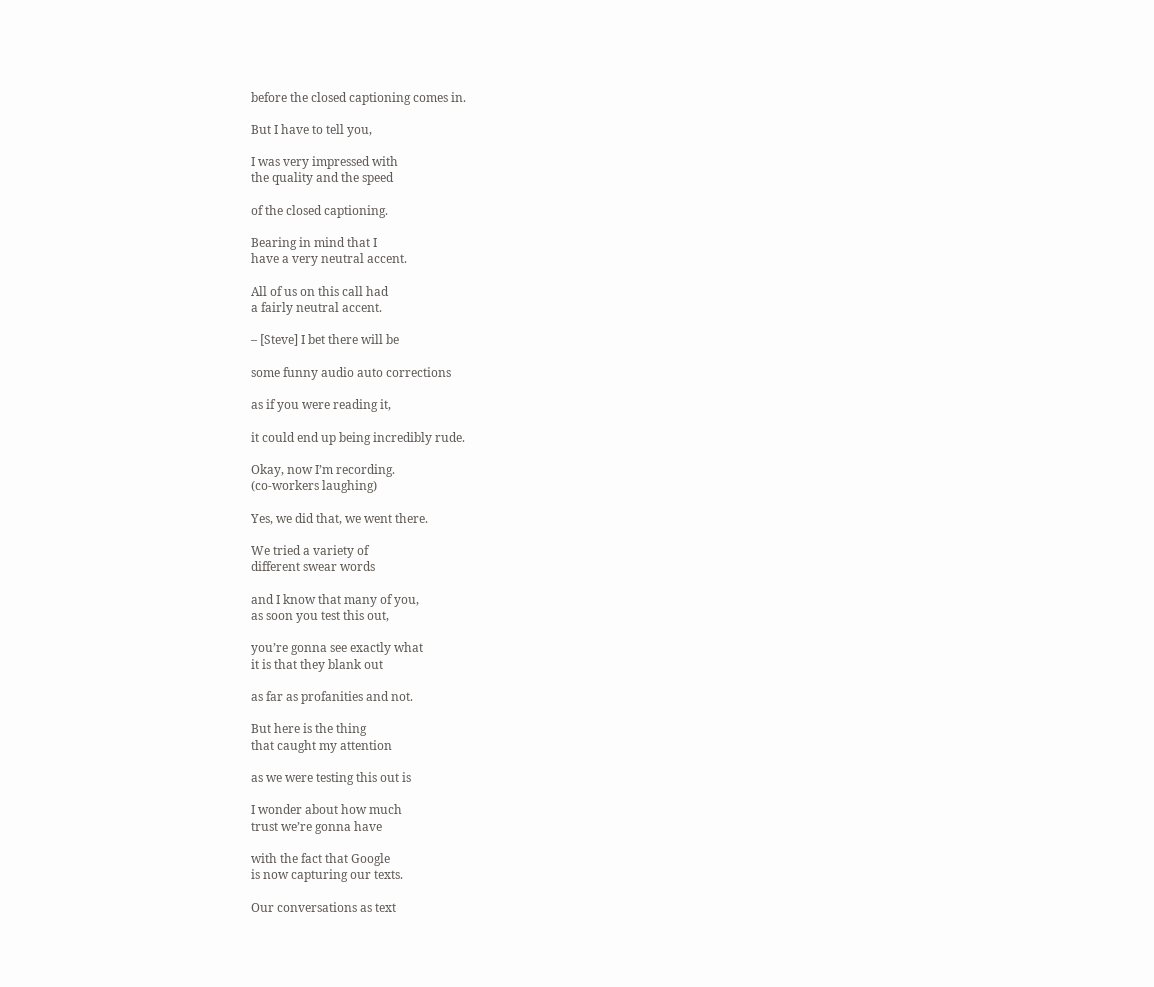before the closed captioning comes in.

But I have to tell you,

I was very impressed with
the quality and the speed

of the closed captioning.

Bearing in mind that I
have a very neutral accent.

All of us on this call had
a fairly neutral accent.

– [Steve] I bet there will be

some funny audio auto corrections

as if you were reading it,

it could end up being incredibly rude.

Okay, now I’m recording.
(co-workers laughing)

Yes, we did that, we went there.

We tried a variety of
different swear words

and I know that many of you,
as soon you test this out,

you’re gonna see exactly what
it is that they blank out

as far as profanities and not.

But here is the thing
that caught my attention

as we were testing this out is

I wonder about how much
trust we’re gonna have

with the fact that Google
is now capturing our texts.

Our conversations as text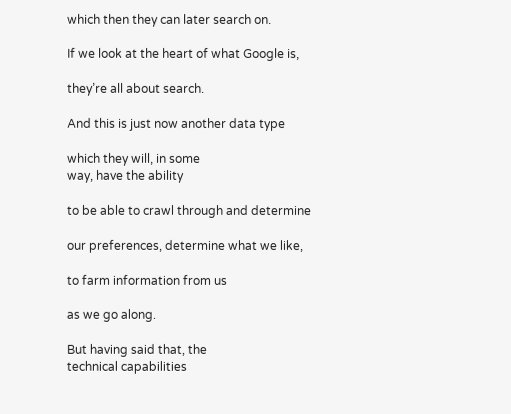which then they can later search on.

If we look at the heart of what Google is,

they’re all about search.

And this is just now another data type

which they will, in some
way, have the ability

to be able to crawl through and determine

our preferences, determine what we like,

to farm information from us

as we go along.

But having said that, the
technical capabilities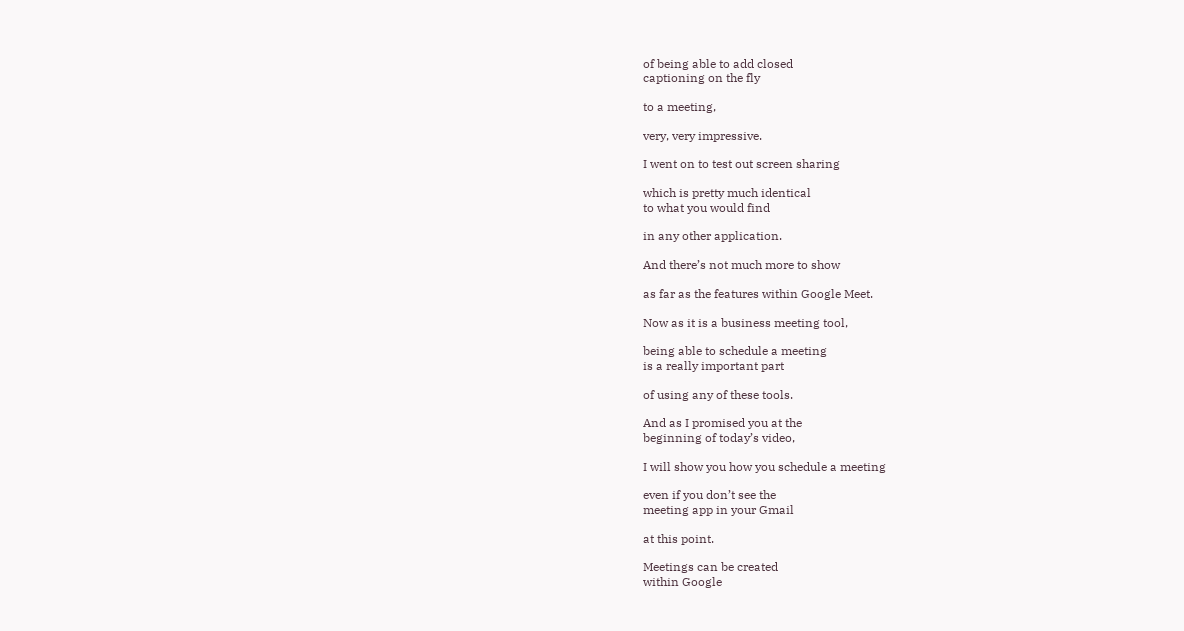of being able to add closed
captioning on the fly

to a meeting,

very, very impressive.

I went on to test out screen sharing

which is pretty much identical
to what you would find

in any other application.

And there’s not much more to show

as far as the features within Google Meet.

Now as it is a business meeting tool,

being able to schedule a meeting
is a really important part

of using any of these tools.

And as I promised you at the
beginning of today’s video,

I will show you how you schedule a meeting

even if you don’t see the
meeting app in your Gmail

at this point.

Meetings can be created
within Google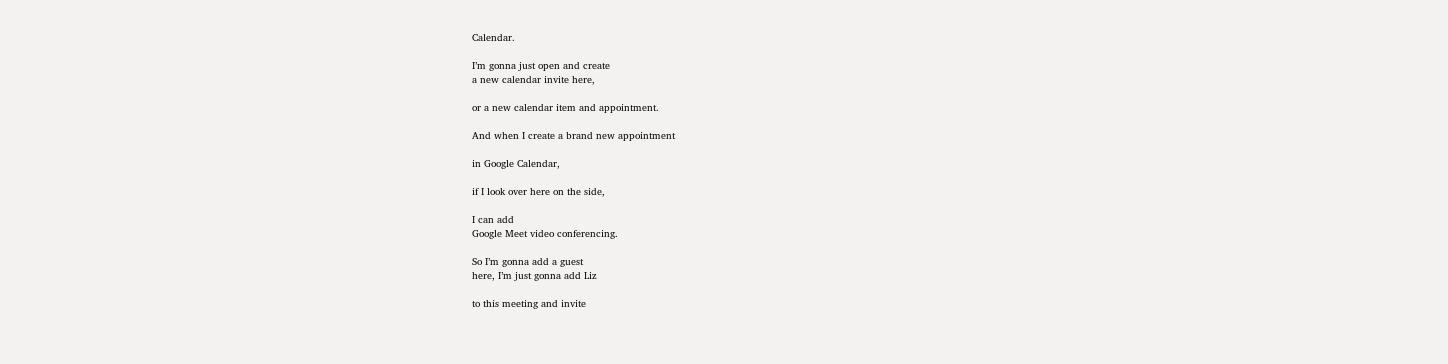Calendar.

I’m gonna just open and create
a new calendar invite here,

or a new calendar item and appointment.

And when I create a brand new appointment

in Google Calendar,

if I look over here on the side,

I can add
Google Meet video conferencing.

So I’m gonna add a guest
here, I’m just gonna add Liz

to this meeting and invite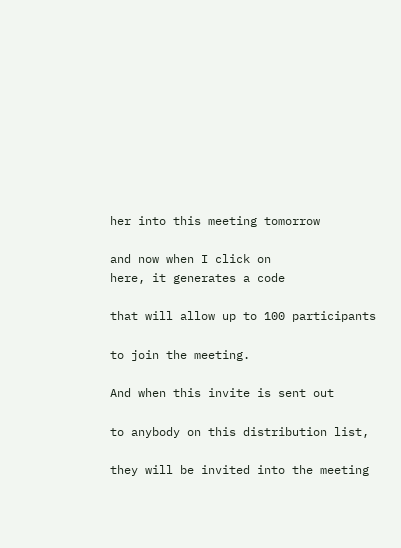her into this meeting tomorrow

and now when I click on
here, it generates a code

that will allow up to 100 participants

to join the meeting.

And when this invite is sent out

to anybody on this distribution list,

they will be invited into the meeting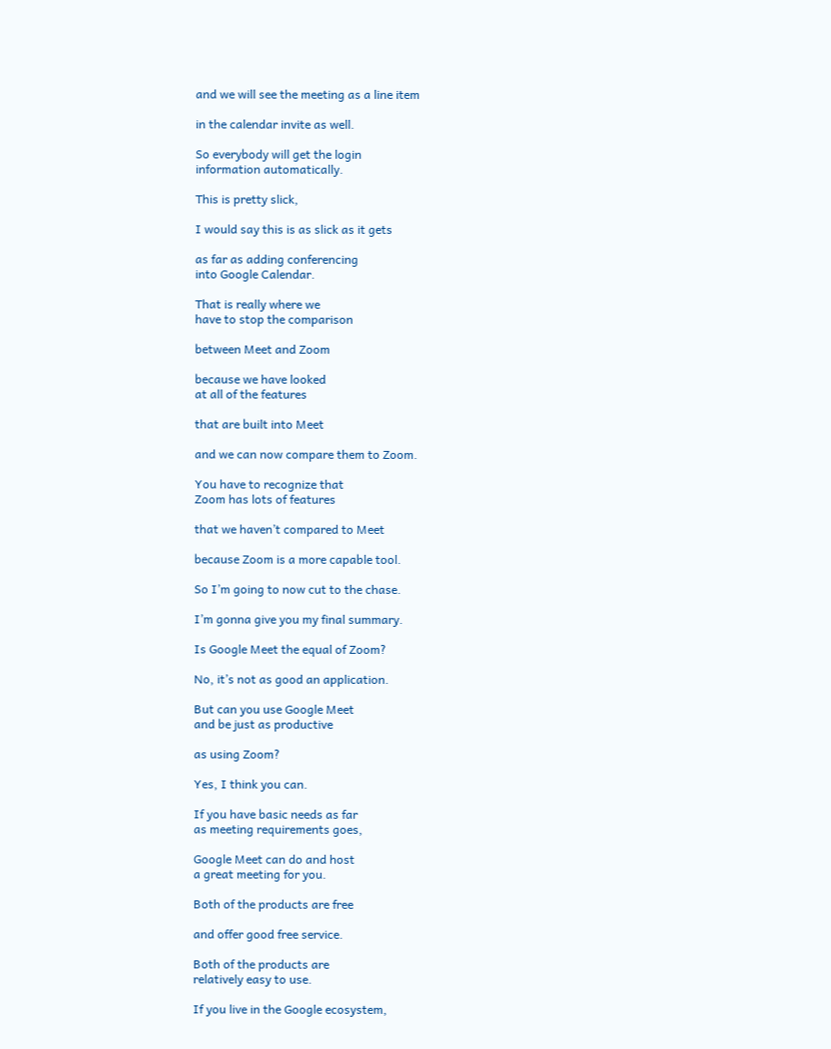and we will see the meeting as a line item

in the calendar invite as well.

So everybody will get the login
information automatically.

This is pretty slick,

I would say this is as slick as it gets

as far as adding conferencing
into Google Calendar.

That is really where we
have to stop the comparison

between Meet and Zoom

because we have looked
at all of the features

that are built into Meet

and we can now compare them to Zoom.

You have to recognize that
Zoom has lots of features

that we haven’t compared to Meet

because Zoom is a more capable tool.

So I’m going to now cut to the chase.

I’m gonna give you my final summary.

Is Google Meet the equal of Zoom?

No, it’s not as good an application.

But can you use Google Meet
and be just as productive

as using Zoom?

Yes, I think you can.

If you have basic needs as far
as meeting requirements goes,

Google Meet can do and host
a great meeting for you.

Both of the products are free

and offer good free service.

Both of the products are
relatively easy to use.

If you live in the Google ecosystem,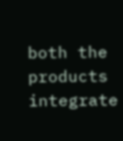both the products integrate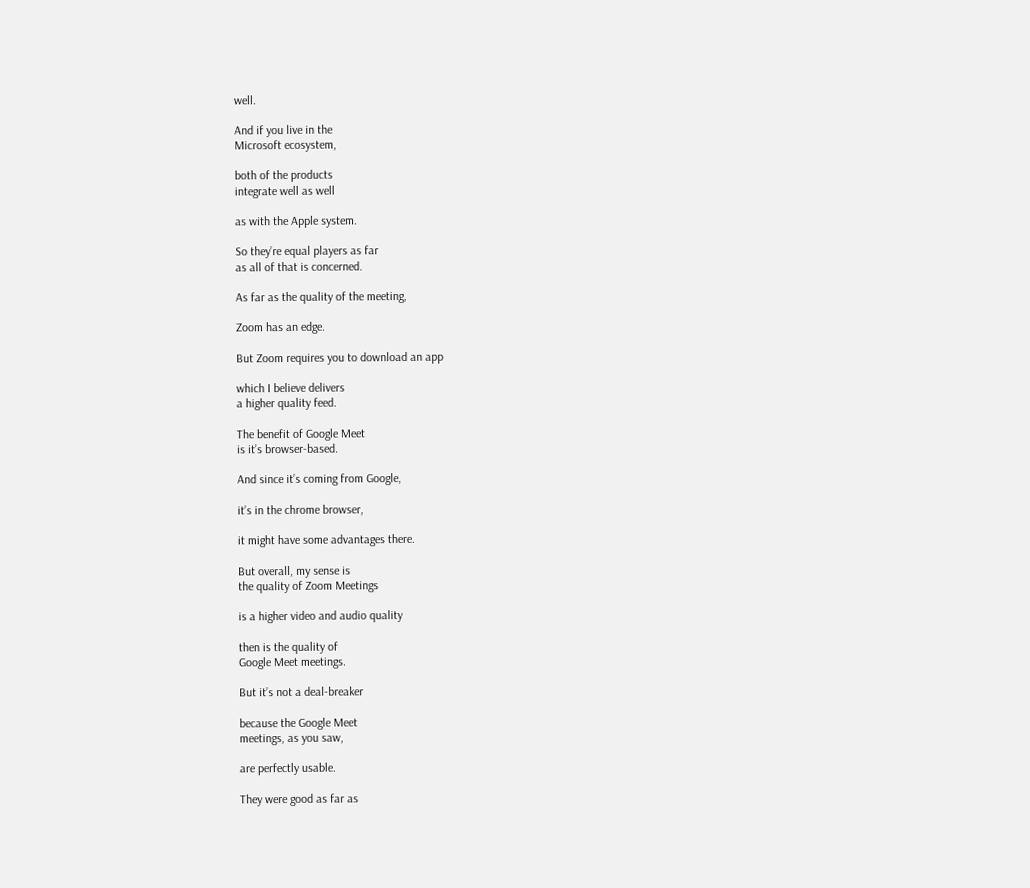well.

And if you live in the
Microsoft ecosystem,

both of the products
integrate well as well

as with the Apple system.

So they’re equal players as far
as all of that is concerned.

As far as the quality of the meeting,

Zoom has an edge.

But Zoom requires you to download an app

which I believe delivers
a higher quality feed.

The benefit of Google Meet
is it’s browser-based.

And since it’s coming from Google,

it’s in the chrome browser,

it might have some advantages there.

But overall, my sense is
the quality of Zoom Meetings

is a higher video and audio quality

then is the quality of
Google Meet meetings.

But it’s not a deal-breaker

because the Google Meet
meetings, as you saw,

are perfectly usable.

They were good as far as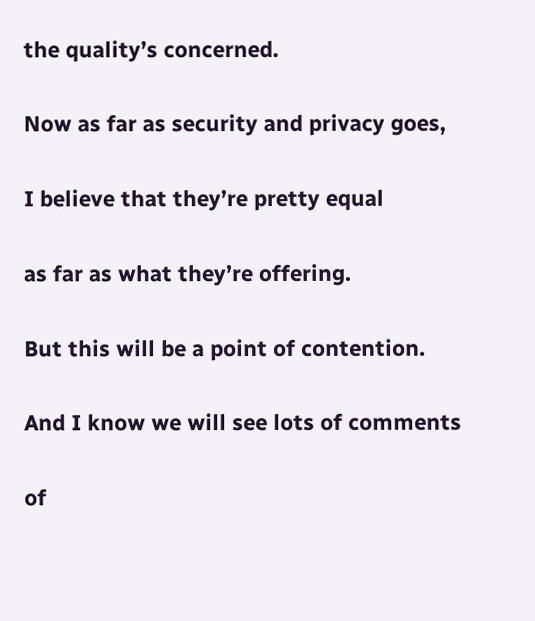the quality’s concerned.

Now as far as security and privacy goes,

I believe that they’re pretty equal

as far as what they’re offering.

But this will be a point of contention.

And I know we will see lots of comments

of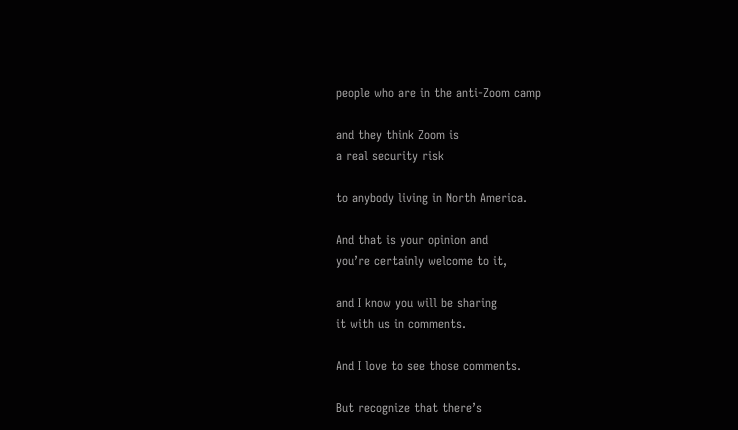people who are in the anti-Zoom camp

and they think Zoom is
a real security risk

to anybody living in North America.

And that is your opinion and
you’re certainly welcome to it,

and I know you will be sharing
it with us in comments.

And I love to see those comments.

But recognize that there’s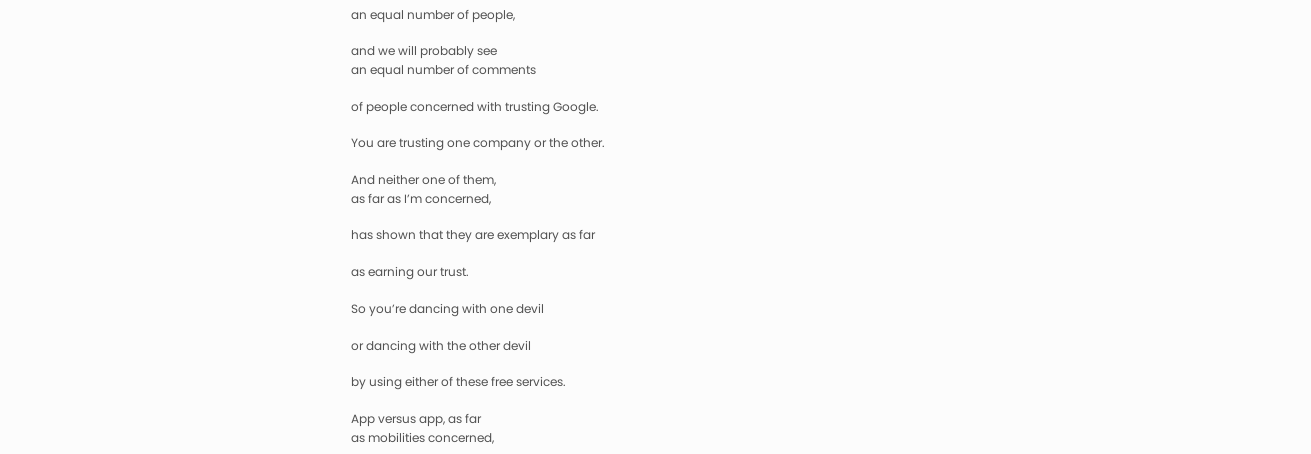an equal number of people,

and we will probably see
an equal number of comments

of people concerned with trusting Google.

You are trusting one company or the other.

And neither one of them,
as far as I’m concerned,

has shown that they are exemplary as far

as earning our trust.

So you’re dancing with one devil

or dancing with the other devil

by using either of these free services.

App versus app, as far
as mobilities concerned,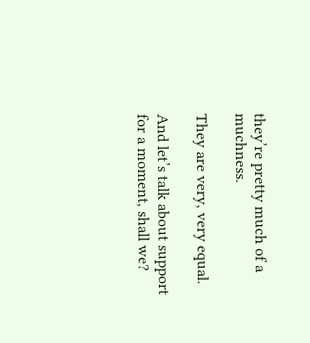they’re pretty much of a muchness.

They are very, very equal.

And let’s talk about support
for a moment, shall we?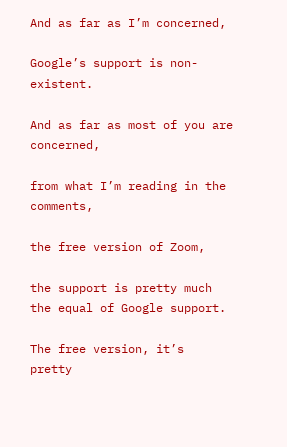And as far as I’m concerned,

Google’s support is non-existent.

And as far as most of you are concerned,

from what I’m reading in the comments,

the free version of Zoom,

the support is pretty much
the equal of Google support.

The free version, it’s
pretty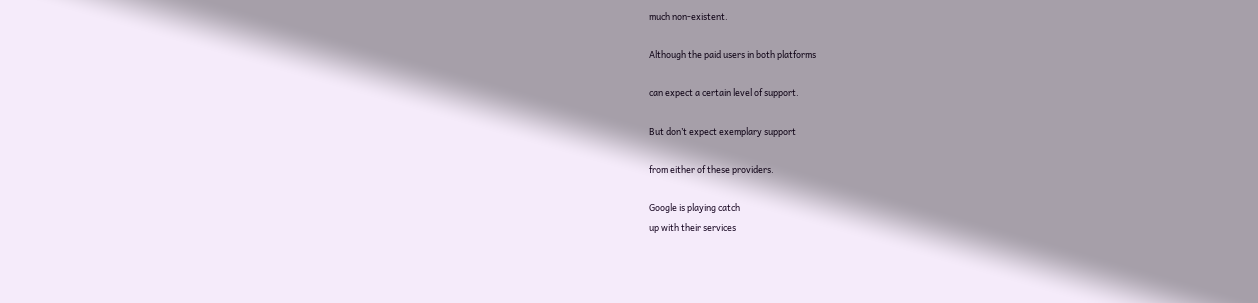much non-existent.

Although the paid users in both platforms

can expect a certain level of support.

But don’t expect exemplary support

from either of these providers.

Google is playing catch
up with their services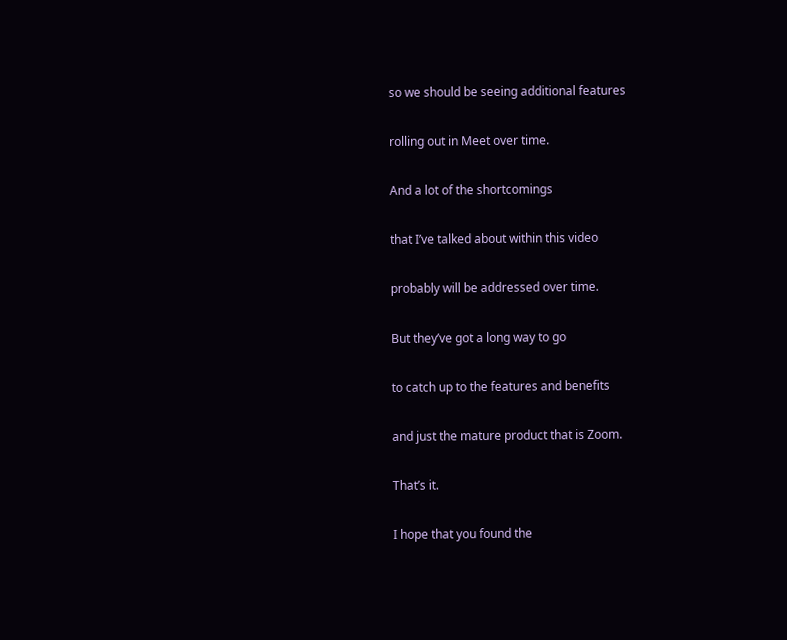so we should be seeing additional features

rolling out in Meet over time.

And a lot of the shortcomings

that I’ve talked about within this video

probably will be addressed over time.

But they’ve got a long way to go

to catch up to the features and benefits

and just the mature product that is Zoom.

That’s it.

I hope that you found the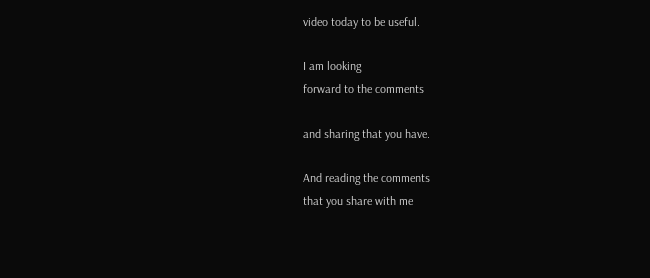video today to be useful.

I am looking
forward to the comments

and sharing that you have.

And reading the comments
that you share with me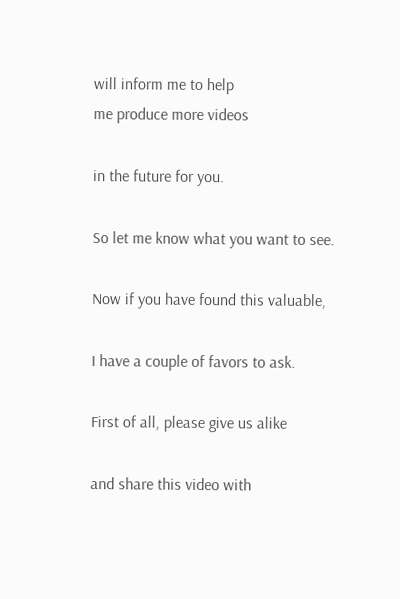will inform me to help
me produce more videos

in the future for you.

So let me know what you want to see.

Now if you have found this valuable,

I have a couple of favors to ask.

First of all, please give us alike

and share this video with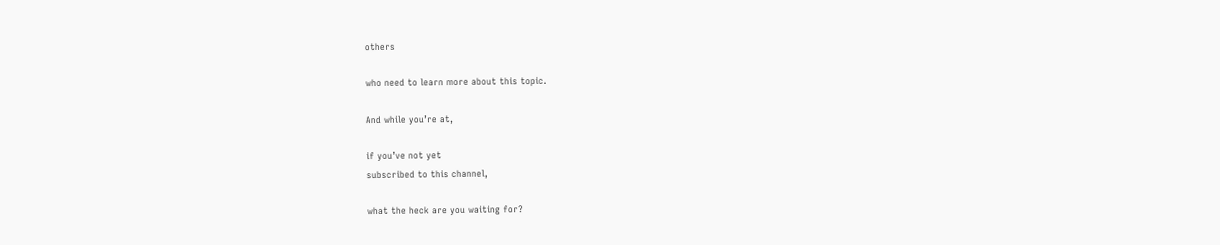others

who need to learn more about this topic.

And while you’re at,

if you’ve not yet
subscribed to this channel,

what the heck are you waiting for?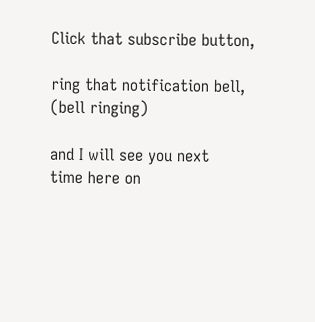Click that subscribe button,

ring that notification bell,
(bell ringing)

and I will see you next
time here on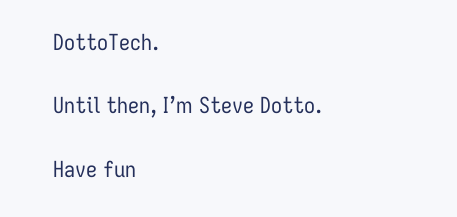DottoTech.

Until then, I’m Steve Dotto.

Have fun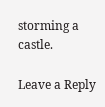storming a castle.

Leave a Reply